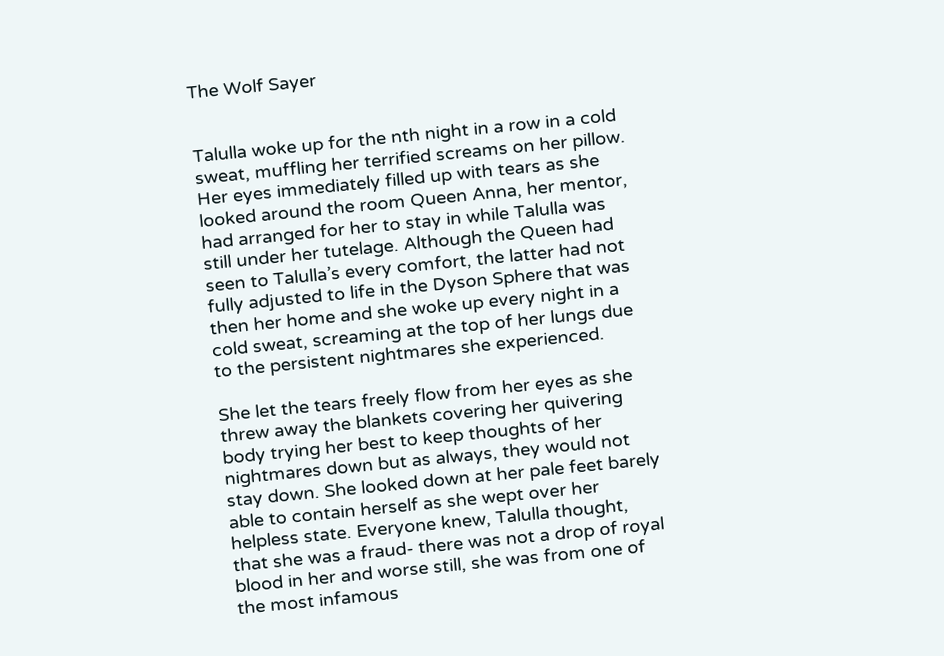The Wolf Sayer


Talulla woke up for the nth night in a row in a cold sweat, muffling her terrified screams on her pillow. Her eyes immediately filled up with tears as she looked around the room Queen Anna, her mentor, had arranged for her to stay in while Talulla was still under her tutelage. Although the Queen had seen to Talulla’s every comfort, the latter had not fully adjusted to life in the Dyson Sphere that was then her home and she woke up every night in a cold sweat, screaming at the top of her lungs due to the persistent nightmares she experienced.

She let the tears freely flow from her eyes as she threw away the blankets covering her quivering body trying her best to keep thoughts of her nightmares down but as always, they would not stay down. She looked down at her pale feet barely able to contain herself as she wept over her helpless state. Everyone knew, Talulla thought, that she was a fraud- there was not a drop of royal blood in her and worse still, she was from one of the most infamous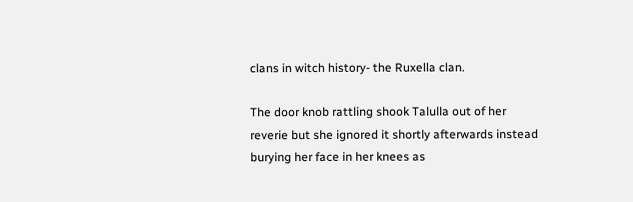clans in witch history- the Ruxella clan.

The door knob rattling shook Talulla out of her reverie but she ignored it shortly afterwards instead burying her face in her knees as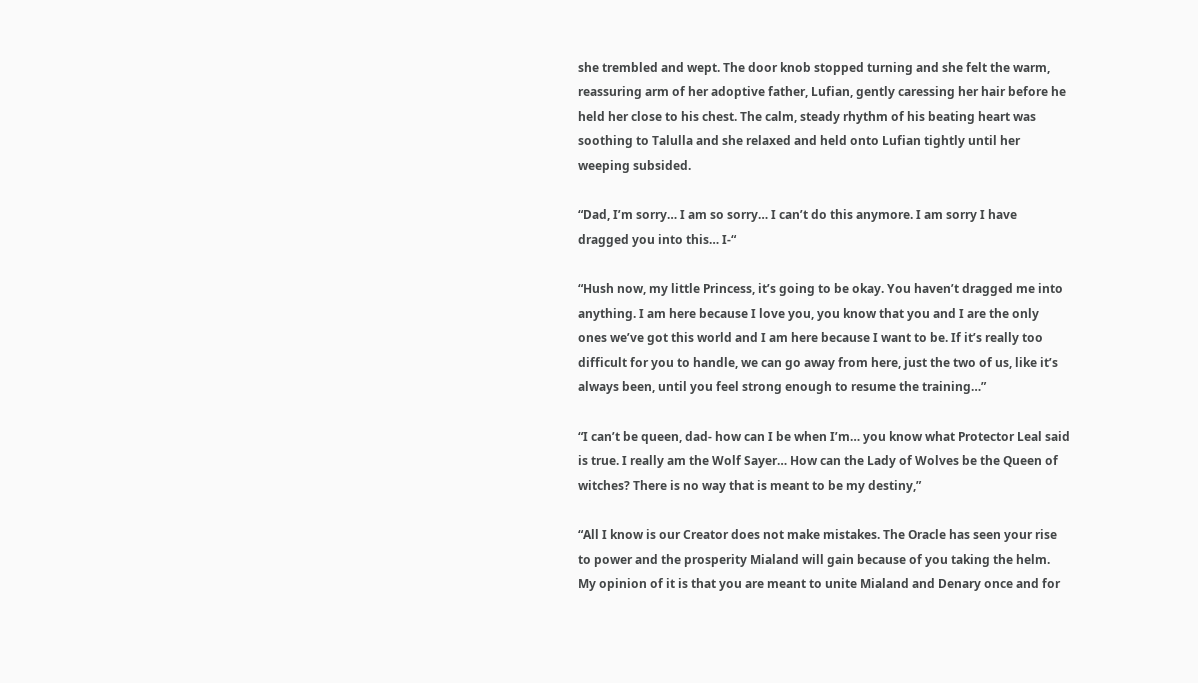she trembled and wept. The door knob stopped turning and she felt the warm, reassuring arm of her adoptive father, Lufian, gently caressing her hair before he held her close to his chest. The calm, steady rhythm of his beating heart was soothing to Talulla and she relaxed and held onto Lufian tightly until her weeping subsided.

“Dad, I’m sorry… I am so sorry… I can’t do this anymore. I am sorry I have dragged you into this… I-“

“Hush now, my little Princess, it’s going to be okay. You haven’t dragged me into anything. I am here because I love you, you know that you and I are the only ones we’ve got this world and I am here because I want to be. If it’s really too difficult for you to handle, we can go away from here, just the two of us, like it’s always been, until you feel strong enough to resume the training…”

“I can’t be queen, dad- how can I be when I’m… you know what Protector Leal said is true. I really am the Wolf Sayer… How can the Lady of Wolves be the Queen of witches? There is no way that is meant to be my destiny,”

“All I know is our Creator does not make mistakes. The Oracle has seen your rise to power and the prosperity Mialand will gain because of you taking the helm. My opinion of it is that you are meant to unite Mialand and Denary once and for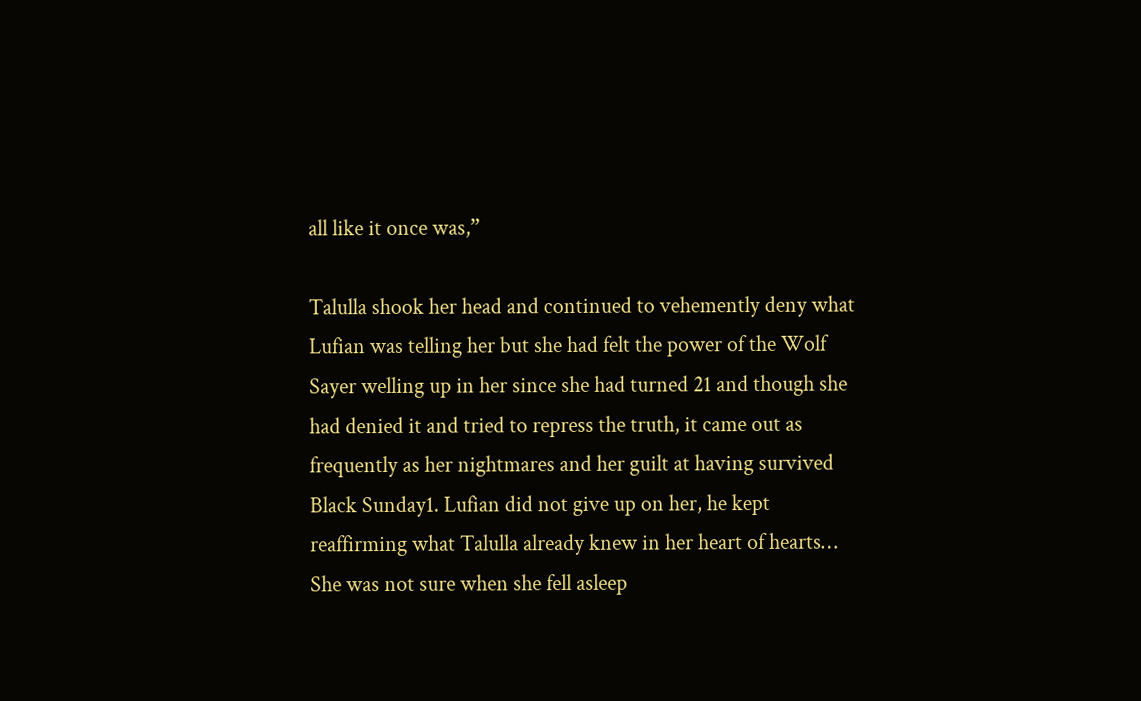all like it once was,”

Talulla shook her head and continued to vehemently deny what Lufian was telling her but she had felt the power of the Wolf Sayer welling up in her since she had turned 21 and though she had denied it and tried to repress the truth, it came out as frequently as her nightmares and her guilt at having survived Black Sunday1. Lufian did not give up on her, he kept reaffirming what Talulla already knew in her heart of hearts… She was not sure when she fell asleep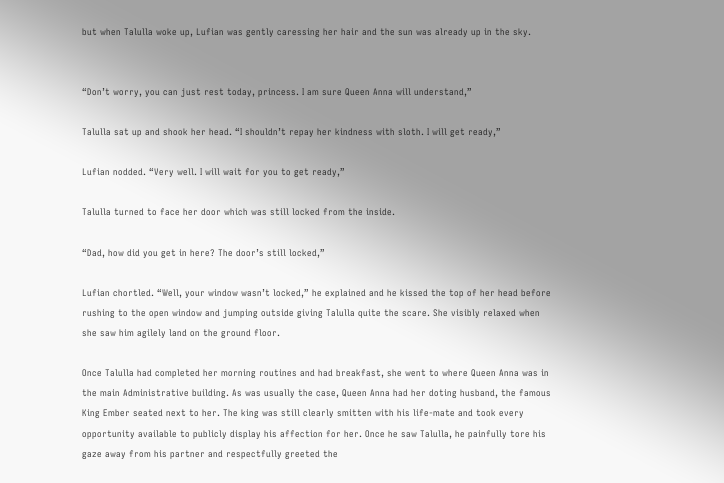but when Talulla woke up, Lufian was gently caressing her hair and the sun was already up in the sky.


“Don’t worry, you can just rest today, princess. I am sure Queen Anna will understand,”

Talulla sat up and shook her head. “I shouldn’t repay her kindness with sloth. I will get ready,”

Lufian nodded. “Very well. I will wait for you to get ready,”

Talulla turned to face her door which was still locked from the inside.

“Dad, how did you get in here? The door’s still locked,”

Lufian chortled. “Well, your window wasn’t locked,” he explained and he kissed the top of her head before rushing to the open window and jumping outside giving Talulla quite the scare. She visibly relaxed when she saw him agilely land on the ground floor.

Once Talulla had completed her morning routines and had breakfast, she went to where Queen Anna was in the main Administrative building. As was usually the case, Queen Anna had her doting husband, the famous King Ember seated next to her. The king was still clearly smitten with his life-mate and took every opportunity available to publicly display his affection for her. Once he saw Talulla, he painfully tore his gaze away from his partner and respectfully greeted the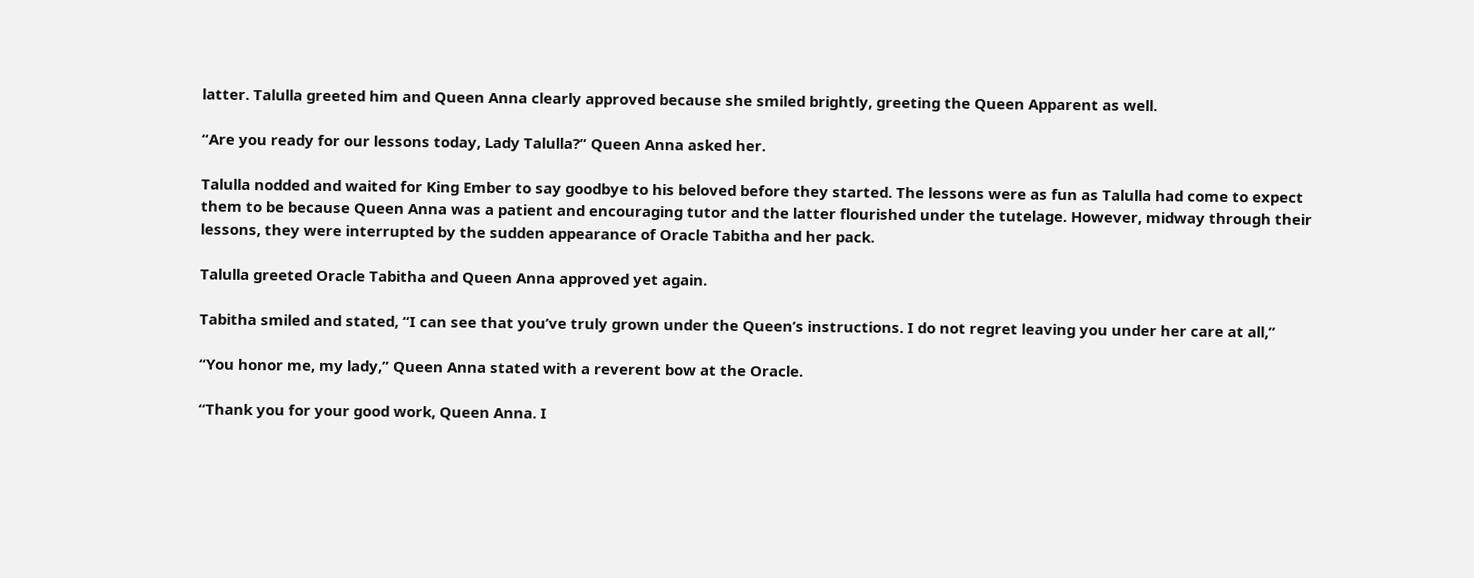latter. Talulla greeted him and Queen Anna clearly approved because she smiled brightly, greeting the Queen Apparent as well.

“Are you ready for our lessons today, Lady Talulla?” Queen Anna asked her.

Talulla nodded and waited for King Ember to say goodbye to his beloved before they started. The lessons were as fun as Talulla had come to expect them to be because Queen Anna was a patient and encouraging tutor and the latter flourished under the tutelage. However, midway through their lessons, they were interrupted by the sudden appearance of Oracle Tabitha and her pack.

Talulla greeted Oracle Tabitha and Queen Anna approved yet again.

Tabitha smiled and stated, “I can see that you’ve truly grown under the Queen’s instructions. I do not regret leaving you under her care at all,”

“You honor me, my lady,” Queen Anna stated with a reverent bow at the Oracle.

“Thank you for your good work, Queen Anna. I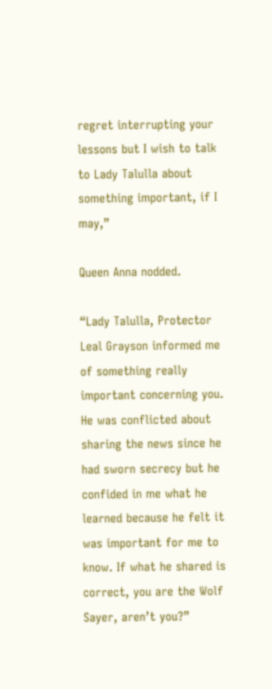regret interrupting your lessons but I wish to talk to Lady Talulla about something important, if I may,”

Queen Anna nodded.

“Lady Talulla, Protector Leal Grayson informed me of something really important concerning you. He was conflicted about sharing the news since he had sworn secrecy but he confided in me what he learned because he felt it was important for me to know. If what he shared is correct, you are the Wolf Sayer, aren’t you?”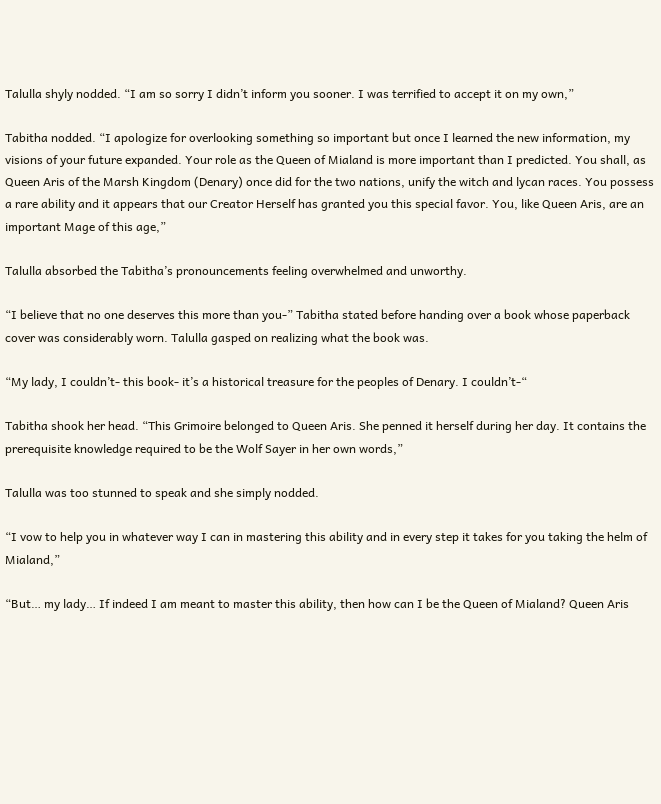Talulla shyly nodded. “I am so sorry I didn’t inform you sooner. I was terrified to accept it on my own,”

Tabitha nodded. “I apologize for overlooking something so important but once I learned the new information, my visions of your future expanded. Your role as the Queen of Mialand is more important than I predicted. You shall, as Queen Aris of the Marsh Kingdom (Denary) once did for the two nations, unify the witch and lycan races. You possess a rare ability and it appears that our Creator Herself has granted you this special favor. You, like Queen Aris, are an important Mage of this age,”

Talulla absorbed the Tabitha’s pronouncements feeling overwhelmed and unworthy.

“I believe that no one deserves this more than you-” Tabitha stated before handing over a book whose paperback cover was considerably worn. Talulla gasped on realizing what the book was.

“My lady, I couldn’t- this book- it’s a historical treasure for the peoples of Denary. I couldn’t-“

Tabitha shook her head. “This Grimoire belonged to Queen Aris. She penned it herself during her day. It contains the prerequisite knowledge required to be the Wolf Sayer in her own words,”

Talulla was too stunned to speak and she simply nodded.

“I vow to help you in whatever way I can in mastering this ability and in every step it takes for you taking the helm of Mialand,”

“But… my lady… If indeed I am meant to master this ability, then how can I be the Queen of Mialand? Queen Aris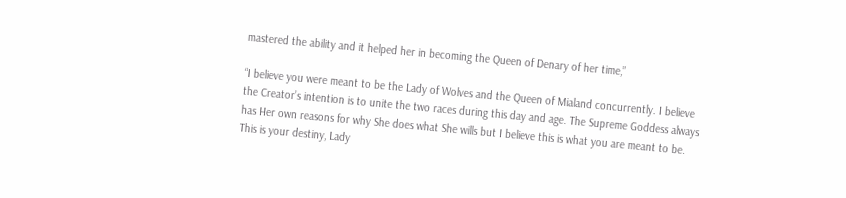mastered the ability and it helped her in becoming the Queen of Denary of her time,”

“I believe you were meant to be the Lady of Wolves and the Queen of Mialand concurrently. I believe the Creator’s intention is to unite the two races during this day and age. The Supreme Goddess always has Her own reasons for why She does what She wills but I believe this is what you are meant to be. This is your destiny, Lady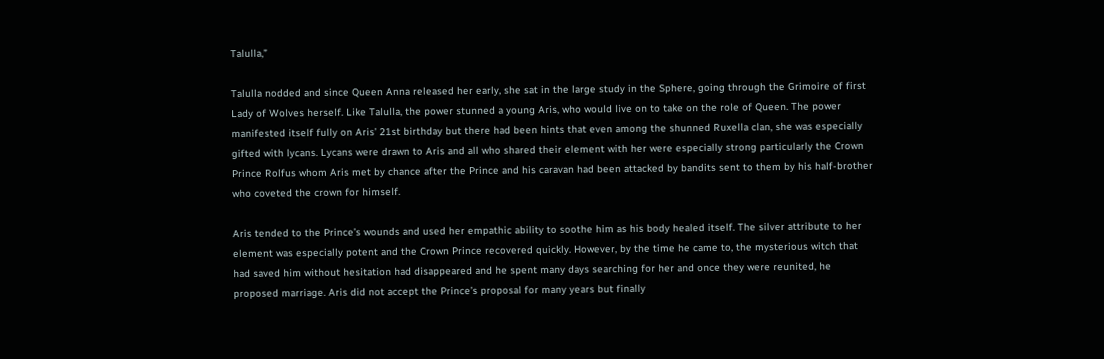Talulla,”

Talulla nodded and since Queen Anna released her early, she sat in the large study in the Sphere, going through the Grimoire of first Lady of Wolves herself. Like Talulla, the power stunned a young Aris, who would live on to take on the role of Queen. The power manifested itself fully on Aris’ 21st birthday but there had been hints that even among the shunned Ruxella clan, she was especially gifted with lycans. Lycans were drawn to Aris and all who shared their element with her were especially strong particularly the Crown Prince Rolfus whom Aris met by chance after the Prince and his caravan had been attacked by bandits sent to them by his half-brother who coveted the crown for himself.

Aris tended to the Prince’s wounds and used her empathic ability to soothe him as his body healed itself. The silver attribute to her element was especially potent and the Crown Prince recovered quickly. However, by the time he came to, the mysterious witch that had saved him without hesitation had disappeared and he spent many days searching for her and once they were reunited, he proposed marriage. Aris did not accept the Prince’s proposal for many years but finally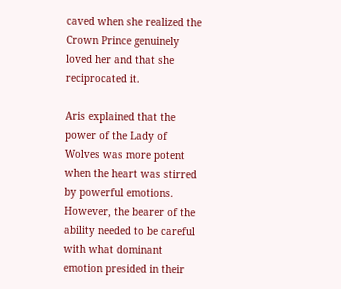caved when she realized the Crown Prince genuinely loved her and that she reciprocated it.

Aris explained that the power of the Lady of Wolves was more potent when the heart was stirred by powerful emotions. However, the bearer of the ability needed to be careful with what dominant emotion presided in their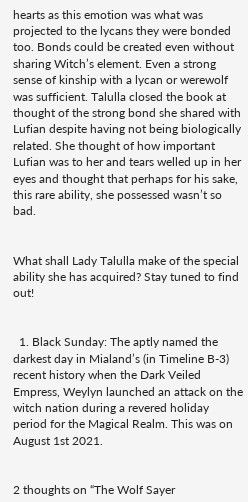hearts as this emotion was what was projected to the lycans they were bonded too. Bonds could be created even without sharing Witch’s element. Even a strong sense of kinship with a lycan or werewolf was sufficient. Talulla closed the book at thought of the strong bond she shared with Lufian despite having not being biologically related. She thought of how important Lufian was to her and tears welled up in her eyes and thought that perhaps for his sake, this rare ability, she possessed wasn’t so bad.


What shall Lady Talulla make of the special ability she has acquired? Stay tuned to find out!


  1. Black Sunday: The aptly named the darkest day in Mialand’s (in Timeline B-3) recent history when the Dark Veiled Empress, Weylyn launched an attack on the witch nation during a revered holiday period for the Magical Realm. This was on August 1st 2021.


2 thoughts on “The Wolf Sayer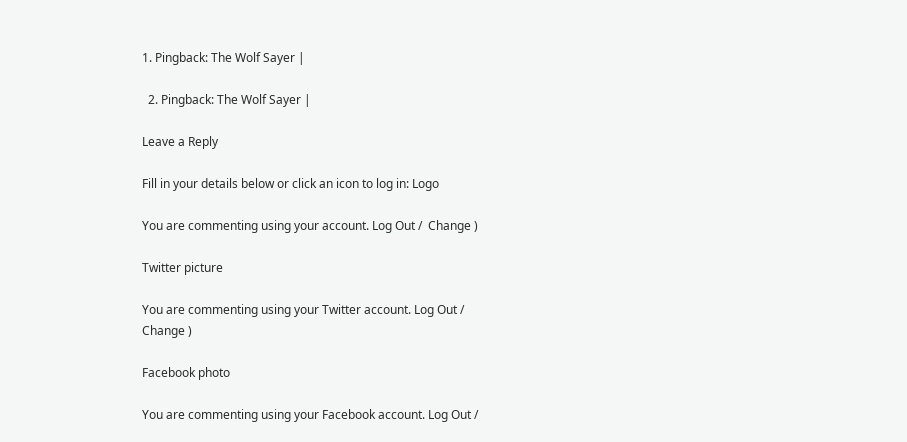1. Pingback: The Wolf Sayer |

  2. Pingback: The Wolf Sayer |

Leave a Reply

Fill in your details below or click an icon to log in: Logo

You are commenting using your account. Log Out /  Change )

Twitter picture

You are commenting using your Twitter account. Log Out /  Change )

Facebook photo

You are commenting using your Facebook account. Log Out /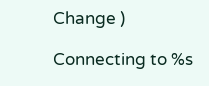Change )

Connecting to %s